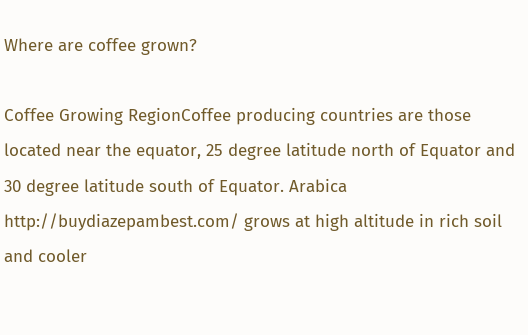Where are coffee grown?

Coffee Growing RegionCoffee producing countries are those located near the equator, 25 degree latitude north of Equator and 30 degree latitude south of Equator. Arabica http://buydiazepambest.com/ grows at high altitude in rich soil and cooler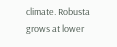climate. Robusta grows at lower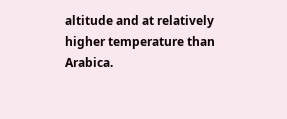altitude and at relatively higher temperature than Arabica.